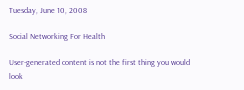Tuesday, June 10, 2008

Social Networking For Health

User-generated content is not the first thing you would look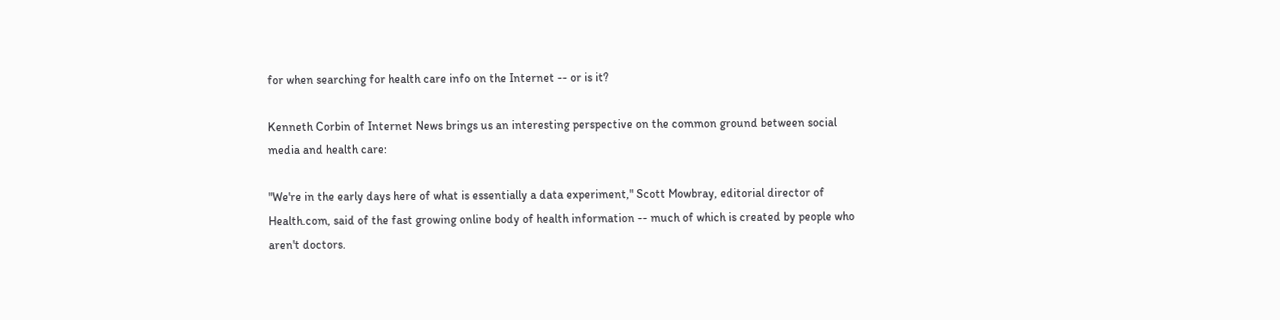for when searching for health care info on the Internet -- or is it?

Kenneth Corbin of Internet News brings us an interesting perspective on the common ground between social media and health care:

"We're in the early days here of what is essentially a data experiment," Scott Mowbray, editorial director of Health.com, said of the fast growing online body of health information -- much of which is created by people who aren't doctors.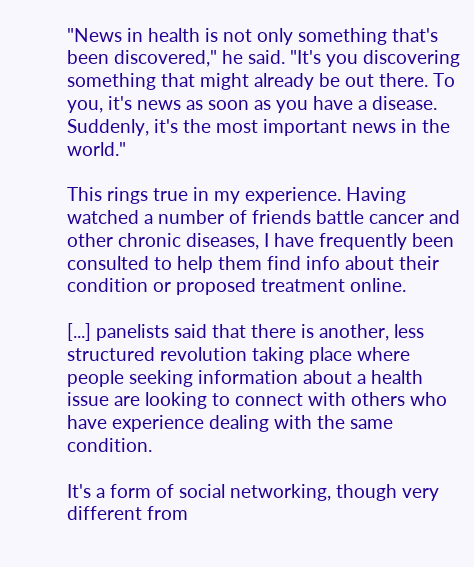"News in health is not only something that's been discovered," he said. "It's you discovering something that might already be out there. To you, it's news as soon as you have a disease. Suddenly, it's the most important news in the world."

This rings true in my experience. Having watched a number of friends battle cancer and other chronic diseases, I have frequently been consulted to help them find info about their condition or proposed treatment online.

[...] panelists said that there is another, less structured revolution taking place where people seeking information about a health issue are looking to connect with others who have experience dealing with the same condition.

It's a form of social networking, though very different from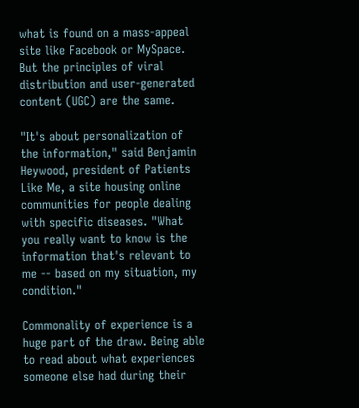what is found on a mass-appeal site like Facebook or MySpace. But the principles of viral distribution and user-generated content (UGC) are the same.

"It's about personalization of the information," said Benjamin Heywood, president of Patients Like Me, a site housing online communities for people dealing with specific diseases. "What you really want to know is the information that's relevant to me -- based on my situation, my condition."

Commonality of experience is a huge part of the draw. Being able to read about what experiences someone else had during their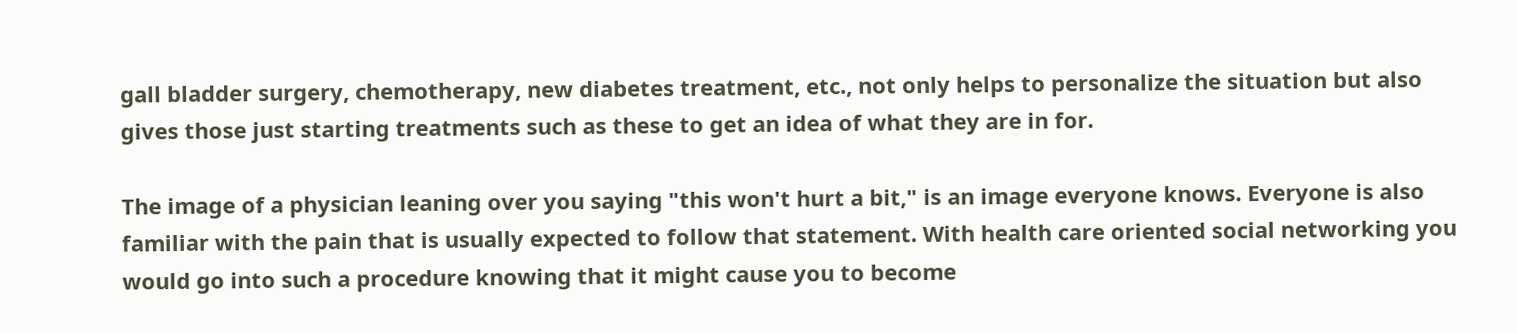gall bladder surgery, chemotherapy, new diabetes treatment, etc., not only helps to personalize the situation but also gives those just starting treatments such as these to get an idea of what they are in for.

The image of a physician leaning over you saying "this won't hurt a bit," is an image everyone knows. Everyone is also familiar with the pain that is usually expected to follow that statement. With health care oriented social networking you would go into such a procedure knowing that it might cause you to become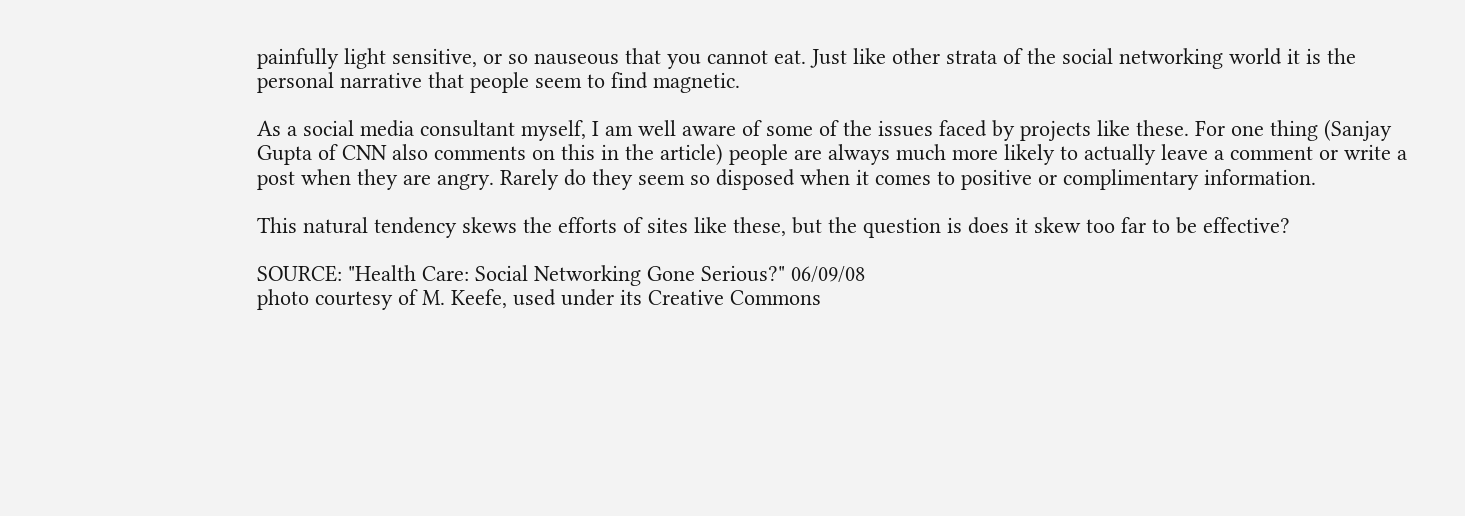painfully light sensitive, or so nauseous that you cannot eat. Just like other strata of the social networking world it is the personal narrative that people seem to find magnetic.

As a social media consultant myself, I am well aware of some of the issues faced by projects like these. For one thing (Sanjay Gupta of CNN also comments on this in the article) people are always much more likely to actually leave a comment or write a post when they are angry. Rarely do they seem so disposed when it comes to positive or complimentary information.

This natural tendency skews the efforts of sites like these, but the question is does it skew too far to be effective?

SOURCE: "Health Care: Social Networking Gone Serious?" 06/09/08
photo courtesy of M. Keefe, used under its Creative Commons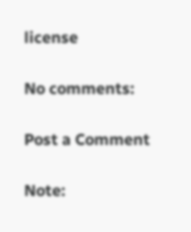license

No comments:

Post a Comment

Note: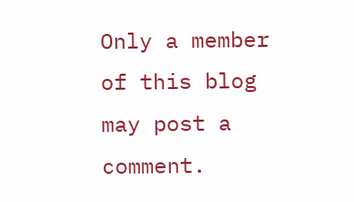Only a member of this blog may post a comment.